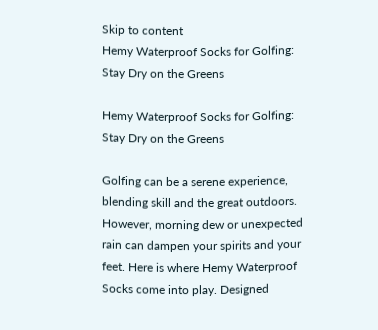Skip to content
Hemy Waterproof Socks for Golfing: Stay Dry on the Greens

Hemy Waterproof Socks for Golfing: Stay Dry on the Greens

Golfing can be a serene experience, blending skill and the great outdoors. However, morning dew or unexpected rain can dampen your spirits and your feet. Here is where Hemy Waterproof Socks come into play. Designed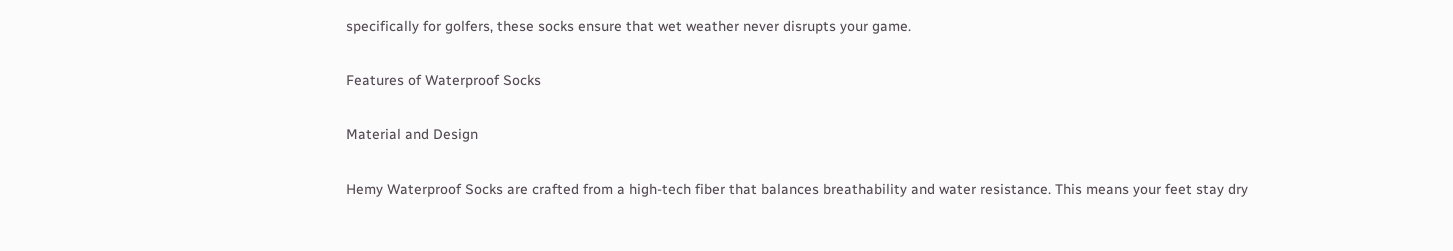specifically for golfers, these socks ensure that wet weather never disrupts your game.

Features of Waterproof Socks

Material and Design

Hemy Waterproof Socks are crafted from a high-tech fiber that balances breathability and water resistance. This means your feet stay dry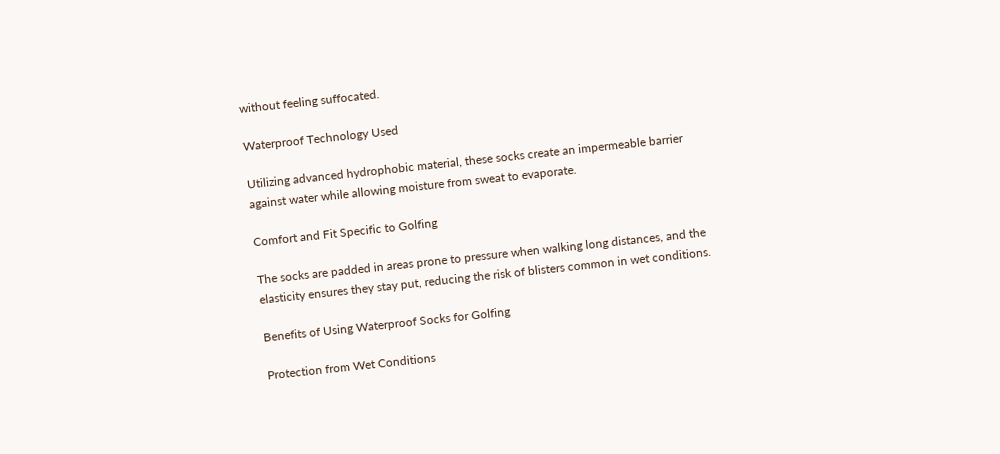without feeling suffocated.

Waterproof Technology Used

Utilizing advanced hydrophobic material, these socks create an impermeable barrier against water while allowing moisture from sweat to evaporate.

Comfort and Fit Specific to Golfing

The socks are padded in areas prone to pressure when walking long distances, and the elasticity ensures they stay put, reducing the risk of blisters common in wet conditions.

Benefits of Using Waterproof Socks for Golfing

Protection from Wet Conditions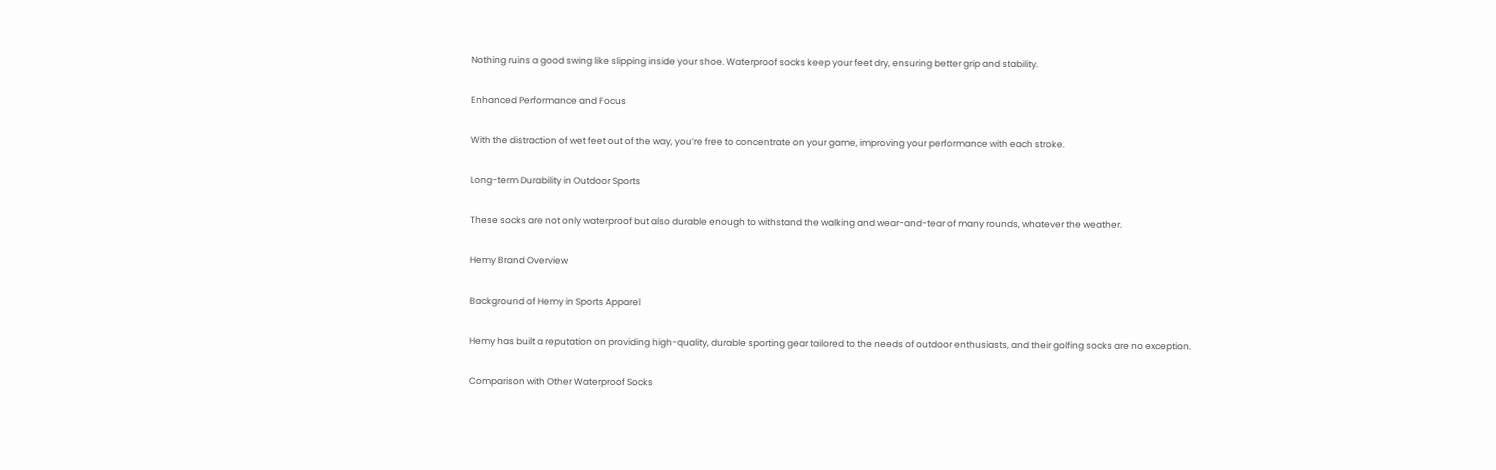Nothing ruins a good swing like slipping inside your shoe. Waterproof socks keep your feet dry, ensuring better grip and stability.

Enhanced Performance and Focus

With the distraction of wet feet out of the way, you’re free to concentrate on your game, improving your performance with each stroke.

Long-term Durability in Outdoor Sports

These socks are not only waterproof but also durable enough to withstand the walking and wear-and-tear of many rounds, whatever the weather.

Hemy Brand Overview

Background of Hemy in Sports Apparel

Hemy has built a reputation on providing high-quality, durable sporting gear tailored to the needs of outdoor enthusiasts, and their golfing socks are no exception.

Comparison with Other Waterproof Socks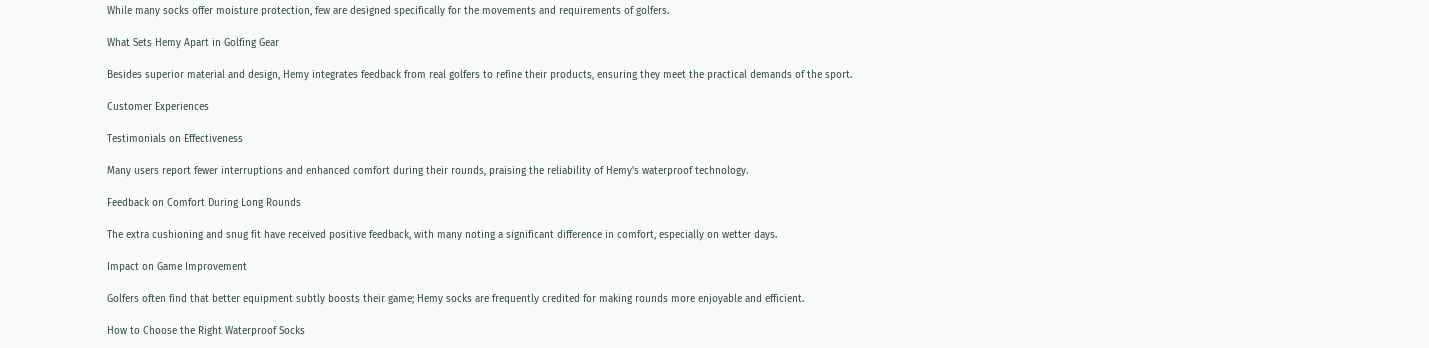While many socks offer moisture protection, few are designed specifically for the movements and requirements of golfers.

What Sets Hemy Apart in Golfing Gear

Besides superior material and design, Hemy integrates feedback from real golfers to refine their products, ensuring they meet the practical demands of the sport.

Customer Experiences

Testimonials on Effectiveness

Many users report fewer interruptions and enhanced comfort during their rounds, praising the reliability of Hemy's waterproof technology.

Feedback on Comfort During Long Rounds

The extra cushioning and snug fit have received positive feedback, with many noting a significant difference in comfort, especially on wetter days.

Impact on Game Improvement

Golfers often find that better equipment subtly boosts their game; Hemy socks are frequently credited for making rounds more enjoyable and efficient.

How to Choose the Right Waterproof Socks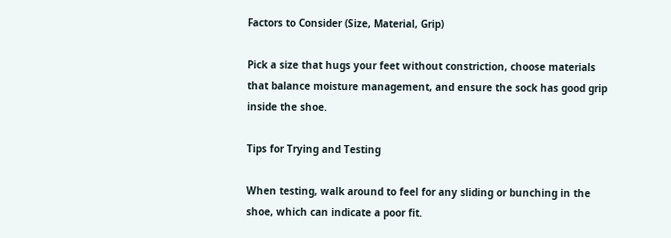Factors to Consider (Size, Material, Grip)

Pick a size that hugs your feet without constriction, choose materials that balance moisture management, and ensure the sock has good grip inside the shoe.

Tips for Trying and Testing

When testing, walk around to feel for any sliding or bunching in the shoe, which can indicate a poor fit.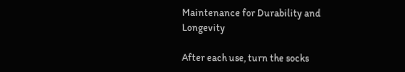Maintenance for Durability and Longevity

After each use, turn the socks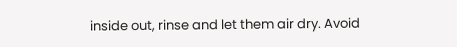inside out, rinse and let them air dry. Avoid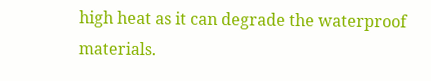high heat as it can degrade the waterproof materials.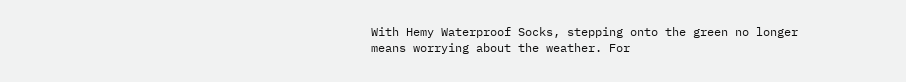With Hemy Waterproof Socks, stepping onto the green no longer means worrying about the weather. For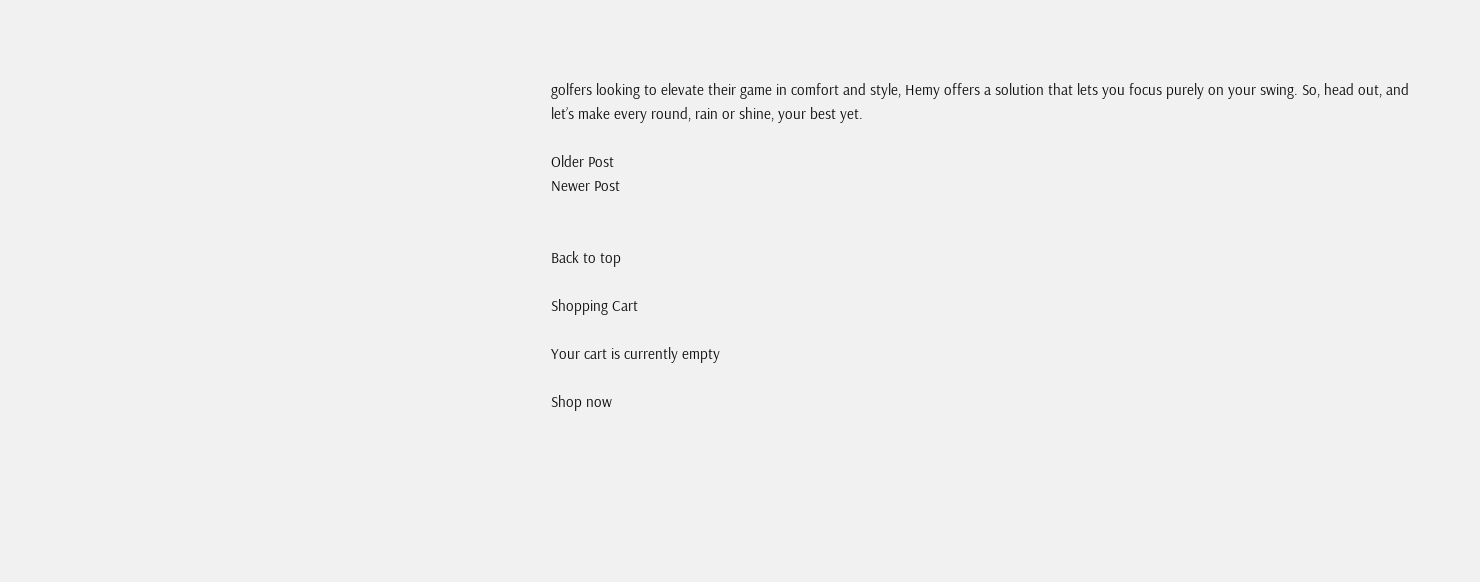golfers looking to elevate their game in comfort and style, Hemy offers a solution that lets you focus purely on your swing. So, head out, and let’s make every round, rain or shine, your best yet.

Older Post
Newer Post


Back to top

Shopping Cart

Your cart is currently empty

Shop now